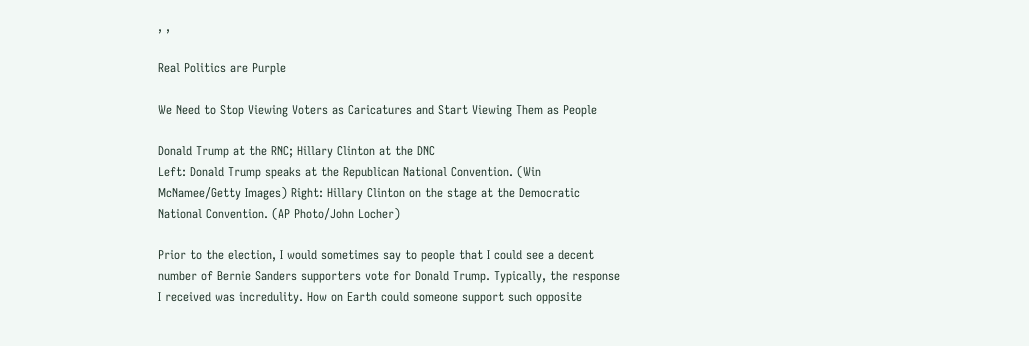, ,

Real Politics are Purple

We Need to Stop Viewing Voters as Caricatures and Start Viewing Them as People

Donald Trump at the RNC; Hillary Clinton at the DNC
Left: Donald Trump speaks at the Republican National Convention. (Win McNamee/Getty Images) Right: Hillary Clinton on the stage at the Democratic National Convention. (AP Photo/John Locher)

Prior to the election, I would sometimes say to people that I could see a decent number of Bernie Sanders supporters vote for Donald Trump. Typically, the response I received was incredulity. How on Earth could someone support such opposite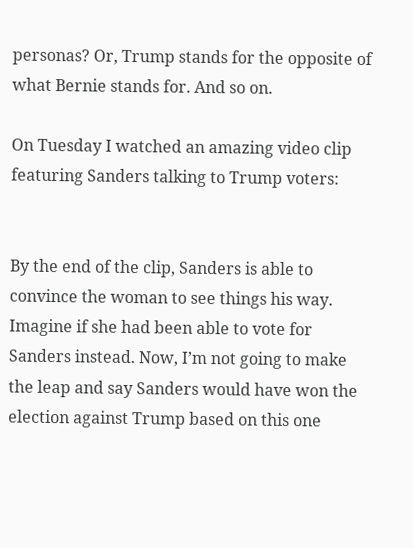personas? Or, Trump stands for the opposite of what Bernie stands for. And so on.

On Tuesday I watched an amazing video clip featuring Sanders talking to Trump voters:


By the end of the clip, Sanders is able to convince the woman to see things his way. Imagine if she had been able to vote for Sanders instead. Now, I’m not going to make the leap and say Sanders would have won the election against Trump based on this one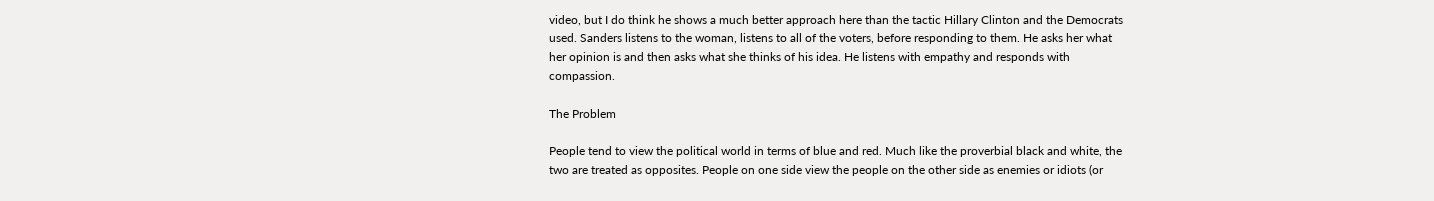video, but I do think he shows a much better approach here than the tactic Hillary Clinton and the Democrats used. Sanders listens to the woman, listens to all of the voters, before responding to them. He asks her what her opinion is and then asks what she thinks of his idea. He listens with empathy and responds with compassion.

The Problem

People tend to view the political world in terms of blue and red. Much like the proverbial black and white, the two are treated as opposites. People on one side view the people on the other side as enemies or idiots (or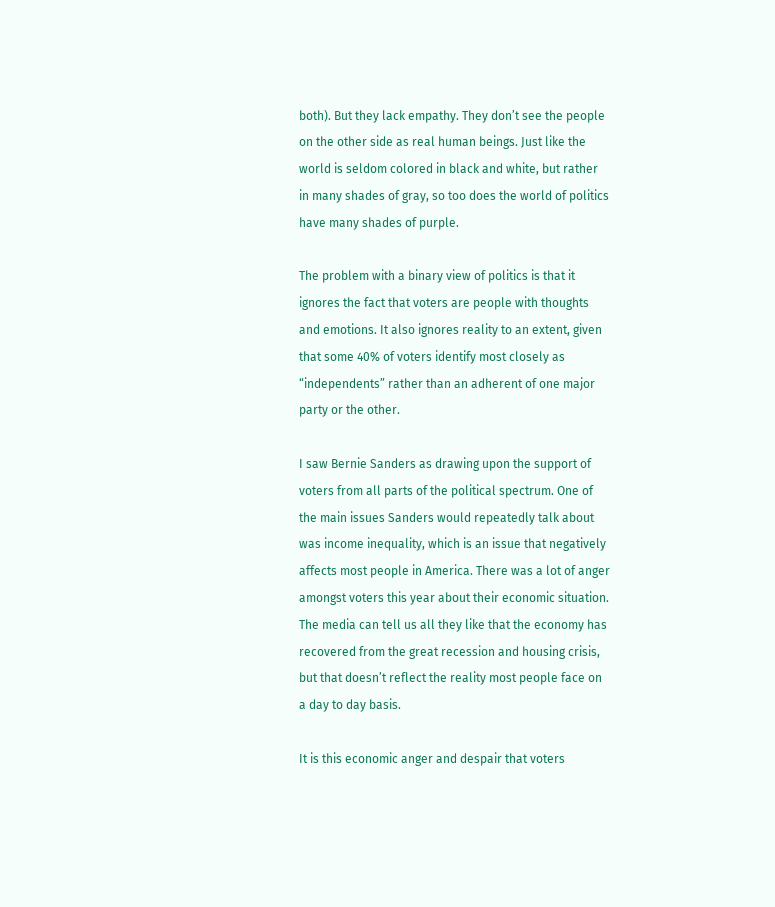both). But they lack empathy. They don’t see the people on the other side as real human beings. Just like the world is seldom colored in black and white, but rather in many shades of gray, so too does the world of politics have many shades of purple.

The problem with a binary view of politics is that it ignores the fact that voters are people with thoughts and emotions. It also ignores reality to an extent, given that some 40% of voters identify most closely as “independents” rather than an adherent of one major party or the other.

I saw Bernie Sanders as drawing upon the support of voters from all parts of the political spectrum. One of the main issues Sanders would repeatedly talk about was income inequality, which is an issue that negatively affects most people in America. There was a lot of anger amongst voters this year about their economic situation. The media can tell us all they like that the economy has recovered from the great recession and housing crisis, but that doesn’t reflect the reality most people face on a day to day basis.

It is this economic anger and despair that voters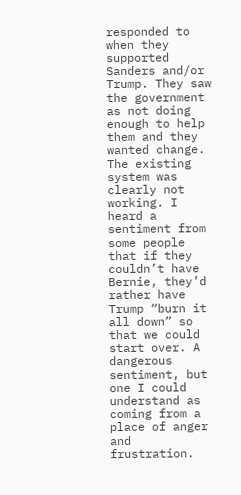responded to when they supported Sanders and/or Trump. They saw the government as not doing enough to help them and they wanted change. The existing system was clearly not working. I heard a sentiment from some people that if they couldn’t have Bernie, they’d rather have Trump “burn it all down” so that we could start over. A dangerous sentiment, but one I could understand as coming from a place of anger and frustration.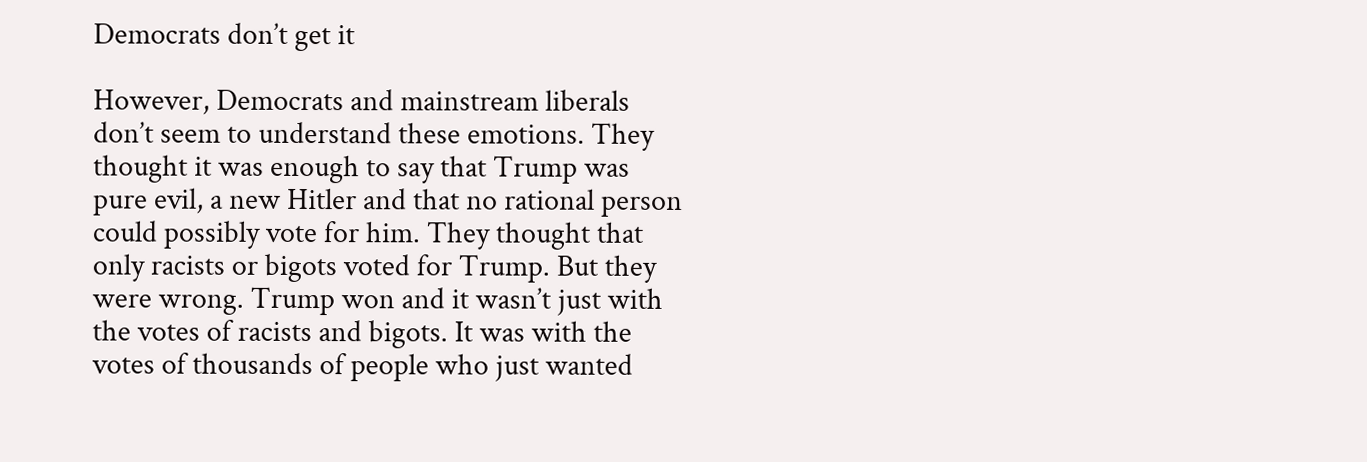Democrats don’t get it

However, Democrats and mainstream liberals don’t seem to understand these emotions. They thought it was enough to say that Trump was pure evil, a new Hitler and that no rational person could possibly vote for him. They thought that only racists or bigots voted for Trump. But they were wrong. Trump won and it wasn’t just with the votes of racists and bigots. It was with the votes of thousands of people who just wanted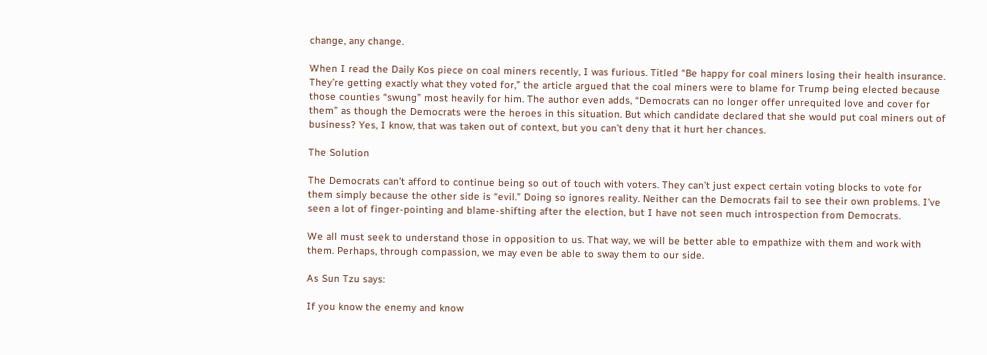change, any change.

When I read the Daily Kos piece on coal miners recently, I was furious. Titled “Be happy for coal miners losing their health insurance. They’re getting exactly what they voted for,” the article argued that the coal miners were to blame for Trump being elected because those counties “swung” most heavily for him. The author even adds, “Democrats can no longer offer unrequited love and cover for them” as though the Democrats were the heroes in this situation. But which candidate declared that she would put coal miners out of business? Yes, I know, that was taken out of context, but you can’t deny that it hurt her chances.

The Solution

The Democrats can’t afford to continue being so out of touch with voters. They can’t just expect certain voting blocks to vote for them simply because the other side is “evil.” Doing so ignores reality. Neither can the Democrats fail to see their own problems. I’ve seen a lot of finger-pointing and blame-shifting after the election, but I have not seen much introspection from Democrats.

We all must seek to understand those in opposition to us. That way, we will be better able to empathize with them and work with them. Perhaps, through compassion, we may even be able to sway them to our side.

As Sun Tzu says:

If you know the enemy and know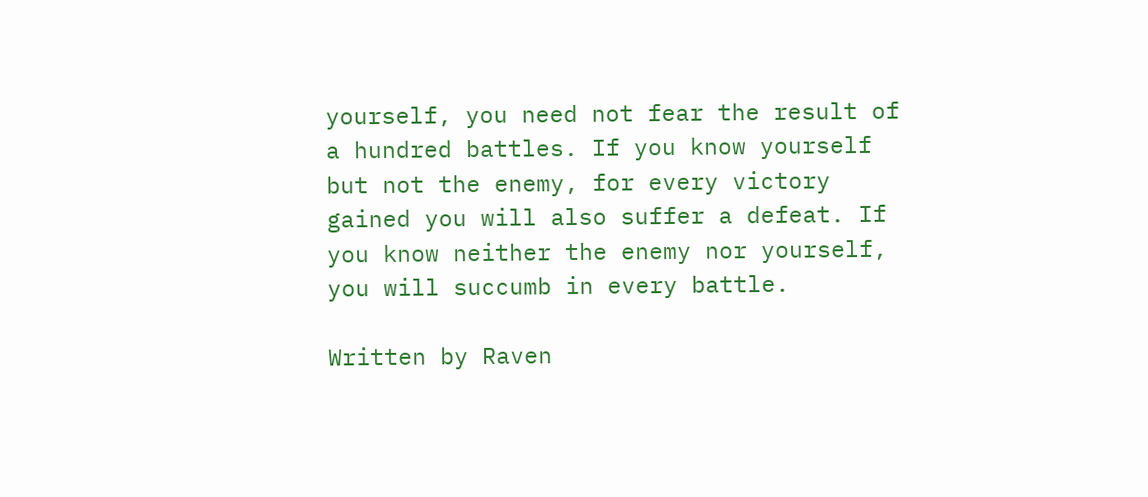yourself, you need not fear the result of a hundred battles. If you know yourself but not the enemy, for every victory gained you will also suffer a defeat. If you know neither the enemy nor yourself, you will succumb in every battle.

Written by Raven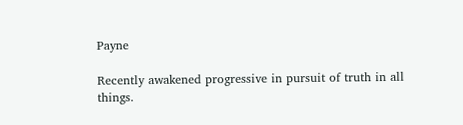Payne

Recently awakened progressive in pursuit of truth in all things.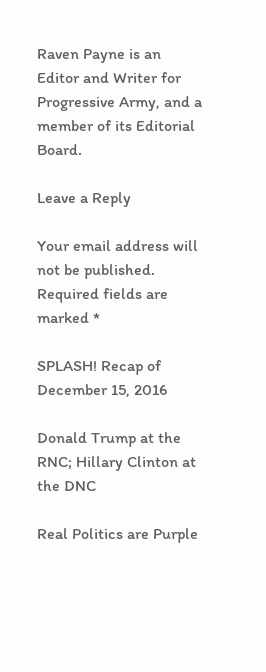Raven Payne is an Editor and Writer for Progressive Army, and a member of its Editorial Board.

Leave a Reply

Your email address will not be published. Required fields are marked *

SPLASH! Recap of December 15, 2016

Donald Trump at the RNC; Hillary Clinton at the DNC

Real Politics are Purple